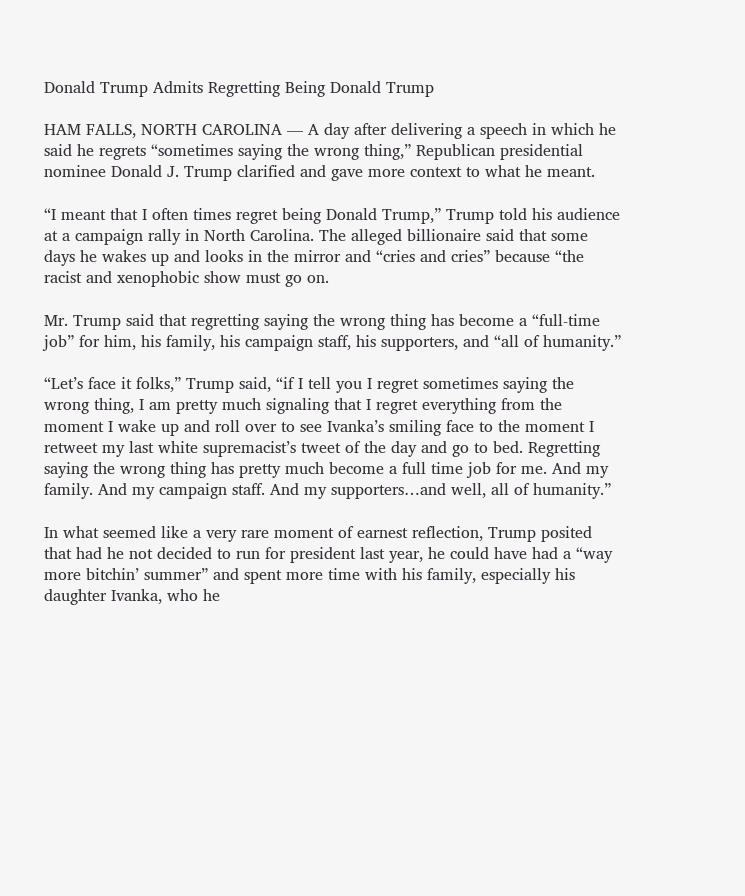Donald Trump Admits Regretting Being Donald Trump

HAM FALLS, NORTH CAROLINA — A day after delivering a speech in which he said he regrets “sometimes saying the wrong thing,” Republican presidential nominee Donald J. Trump clarified and gave more context to what he meant.

“I meant that I often times regret being Donald Trump,” Trump told his audience at a campaign rally in North Carolina. The alleged billionaire said that some days he wakes up and looks in the mirror and “cries and cries” because “the racist and xenophobic show must go on.

Mr. Trump said that regretting saying the wrong thing has become a “full-time job” for him, his family, his campaign staff, his supporters, and “all of humanity.”

“Let’s face it folks,” Trump said, “if I tell you I regret sometimes saying the wrong thing, I am pretty much signaling that I regret everything from the moment I wake up and roll over to see Ivanka’s smiling face to the moment I retweet my last white supremacist’s tweet of the day and go to bed. Regretting saying the wrong thing has pretty much become a full time job for me. And my family. And my campaign staff. And my supporters…and well, all of humanity.”

In what seemed like a very rare moment of earnest reflection, Trump posited that had he not decided to run for president last year, he could have had a “way more bitchin’ summer” and spent more time with his family, especially his daughter Ivanka, who he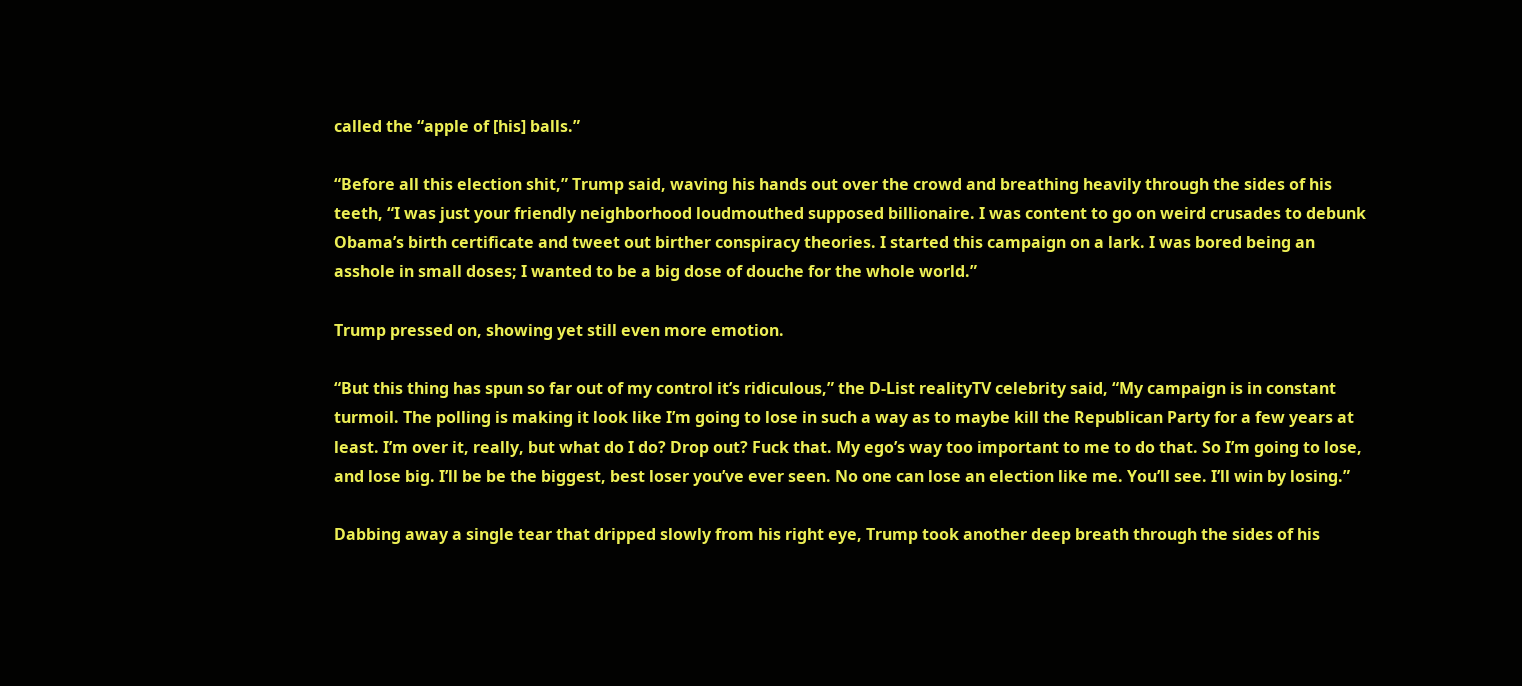called the “apple of [his] balls.”

“Before all this election shit,” Trump said, waving his hands out over the crowd and breathing heavily through the sides of his teeth, “I was just your friendly neighborhood loudmouthed supposed billionaire. I was content to go on weird crusades to debunk Obama’s birth certificate and tweet out birther conspiracy theories. I started this campaign on a lark. I was bored being an asshole in small doses; I wanted to be a big dose of douche for the whole world.”

Trump pressed on, showing yet still even more emotion.

“But this thing has spun so far out of my control it’s ridiculous,” the D-List realityTV celebrity said, “My campaign is in constant turmoil. The polling is making it look like I’m going to lose in such a way as to maybe kill the Republican Party for a few years at least. I’m over it, really, but what do I do? Drop out? Fuck that. My ego’s way too important to me to do that. So I’m going to lose, and lose big. I’ll be be the biggest, best loser you’ve ever seen. No one can lose an election like me. You’ll see. I’ll win by losing.”

Dabbing away a single tear that dripped slowly from his right eye, Trump took another deep breath through the sides of his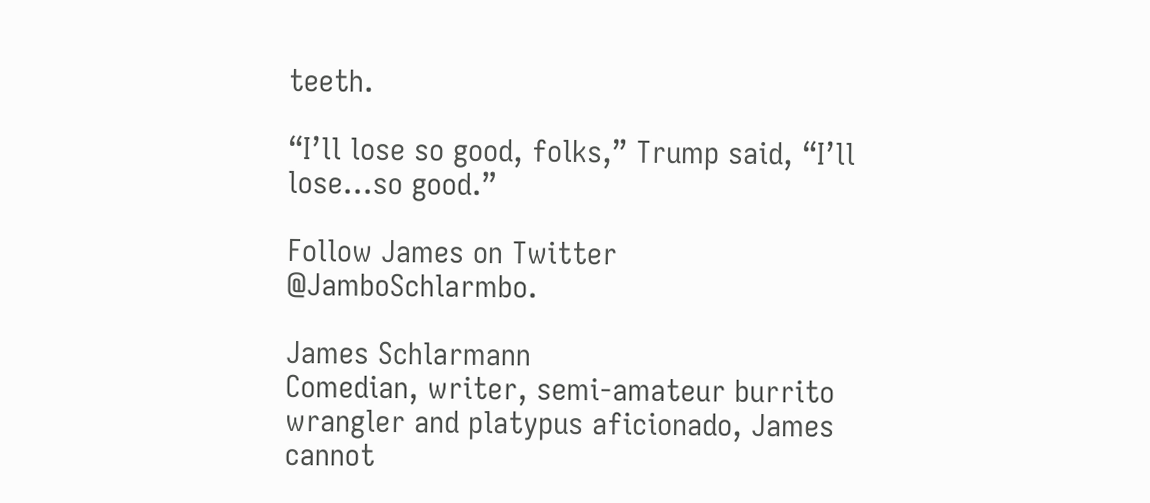teeth.

“I’ll lose so good, folks,” Trump said, “I’ll lose…so good.”

Follow James on Twitter @JamboSchlarmbo.

James Schlarmann
Comedian, writer, semi-amateur burrito wrangler and platypus aficionado, James cannot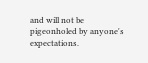and will not be pigeonholed by anyone's expectations.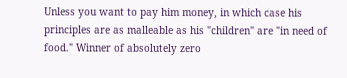Unless you want to pay him money, in which case his principles are as malleable as his "children" are "in need of food." Winner of absolutely zero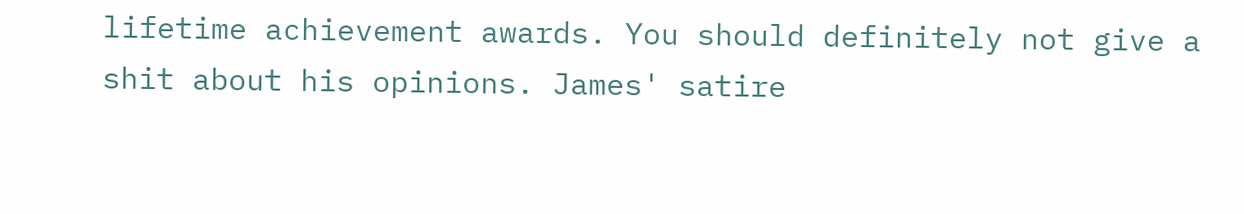lifetime achievement awards. You should definitely not give a shit about his opinions. James' satire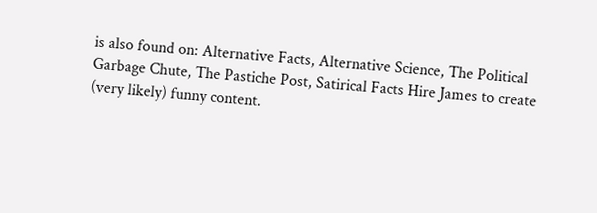is also found on: Alternative Facts, Alternative Science, The Political Garbage Chute, The Pastiche Post, Satirical Facts Hire James to create (very likely) funny content.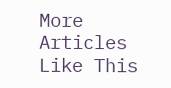More Articles Like This